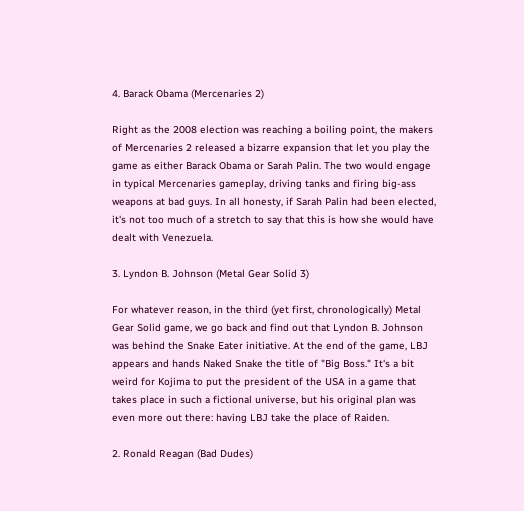4. Barack Obama (Mercenaries 2)

Right as the 2008 election was reaching a boiling point, the makers of Mercenaries 2 released a bizarre expansion that let you play the game as either Barack Obama or Sarah Palin. The two would engage in typical Mercenaries gameplay, driving tanks and firing big-ass weapons at bad guys. In all honesty, if Sarah Palin had been elected, it's not too much of a stretch to say that this is how she would have dealt with Venezuela.

3. Lyndon B. Johnson (Metal Gear Solid 3)

For whatever reason, in the third (yet first, chronologically) Metal Gear Solid game, we go back and find out that Lyndon B. Johnson was behind the Snake Eater initiative. At the end of the game, LBJ appears and hands Naked Snake the title of "Big Boss." It's a bit weird for Kojima to put the president of the USA in a game that takes place in such a fictional universe, but his original plan was even more out there: having LBJ take the place of Raiden.

2. Ronald Reagan (Bad Dudes)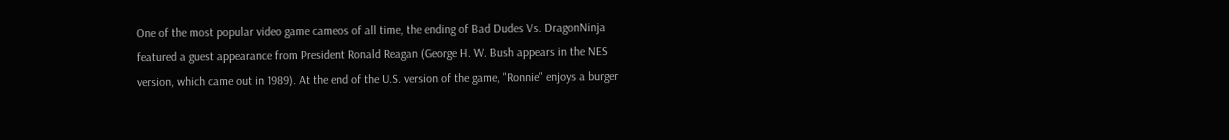One of the most popular video game cameos of all time, the ending of Bad Dudes Vs. DragonNinja featured a guest appearance from President Ronald Reagan (George H. W. Bush appears in the NES version, which came out in 1989). At the end of the U.S. version of the game, "Ronnie" enjoys a burger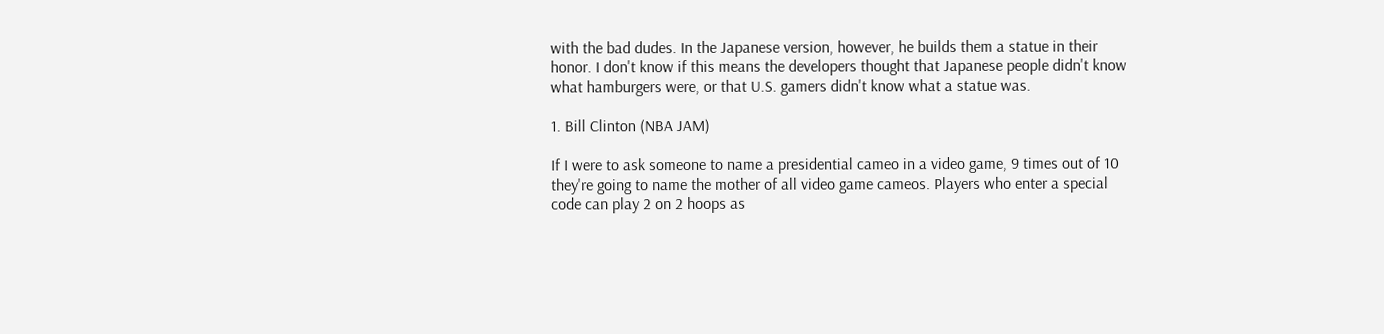with the bad dudes. In the Japanese version, however, he builds them a statue in their honor. I don't know if this means the developers thought that Japanese people didn't know what hamburgers were, or that U.S. gamers didn't know what a statue was.

1. Bill Clinton (NBA JAM)

If I were to ask someone to name a presidential cameo in a video game, 9 times out of 10 they're going to name the mother of all video game cameos. Players who enter a special code can play 2 on 2 hoops as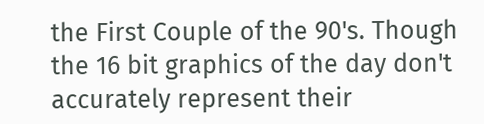the First Couple of the 90's. Though the 16 bit graphics of the day don't accurately represent their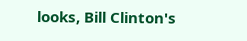looks, Bill Clinton's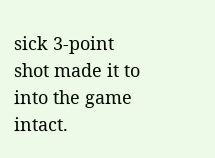sick 3-point shot made it to into the game intact.